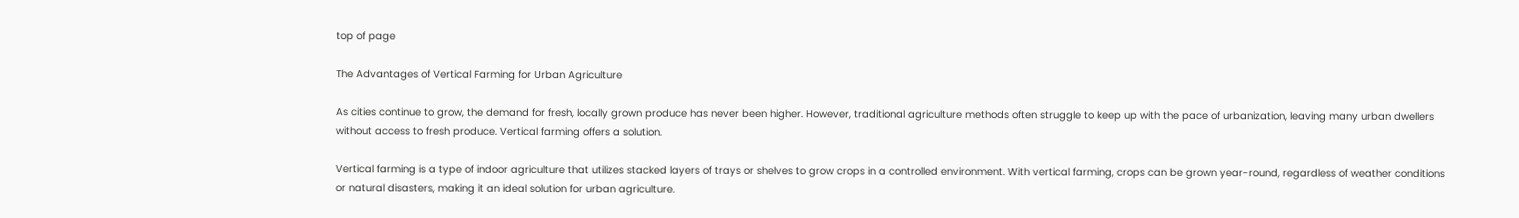top of page

The Advantages of Vertical Farming for Urban Agriculture

As cities continue to grow, the demand for fresh, locally grown produce has never been higher. However, traditional agriculture methods often struggle to keep up with the pace of urbanization, leaving many urban dwellers without access to fresh produce. Vertical farming offers a solution.

Vertical farming is a type of indoor agriculture that utilizes stacked layers of trays or shelves to grow crops in a controlled environment. With vertical farming, crops can be grown year-round, regardless of weather conditions or natural disasters, making it an ideal solution for urban agriculture.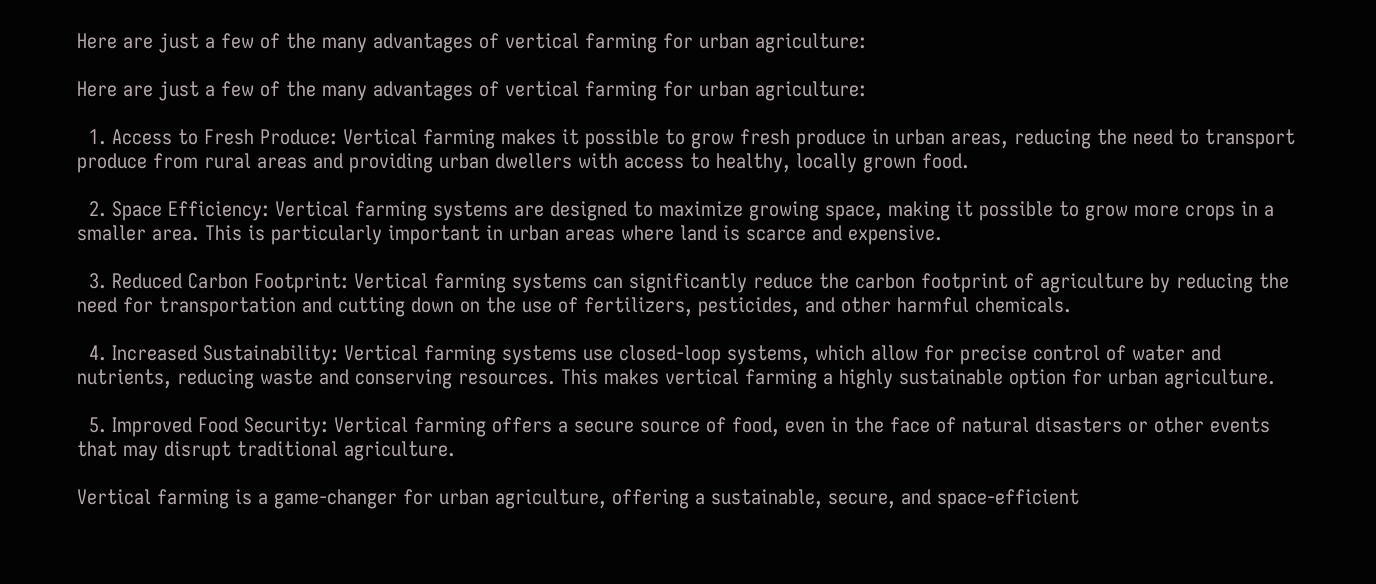Here are just a few of the many advantages of vertical farming for urban agriculture:

Here are just a few of the many advantages of vertical farming for urban agriculture:

  1. Access to Fresh Produce: Vertical farming makes it possible to grow fresh produce in urban areas, reducing the need to transport produce from rural areas and providing urban dwellers with access to healthy, locally grown food.

  2. Space Efficiency: Vertical farming systems are designed to maximize growing space, making it possible to grow more crops in a smaller area. This is particularly important in urban areas where land is scarce and expensive.

  3. Reduced Carbon Footprint: Vertical farming systems can significantly reduce the carbon footprint of agriculture by reducing the need for transportation and cutting down on the use of fertilizers, pesticides, and other harmful chemicals.

  4. Increased Sustainability: Vertical farming systems use closed-loop systems, which allow for precise control of water and nutrients, reducing waste and conserving resources. This makes vertical farming a highly sustainable option for urban agriculture.

  5. Improved Food Security: Vertical farming offers a secure source of food, even in the face of natural disasters or other events that may disrupt traditional agriculture.

Vertical farming is a game-changer for urban agriculture, offering a sustainable, secure, and space-efficient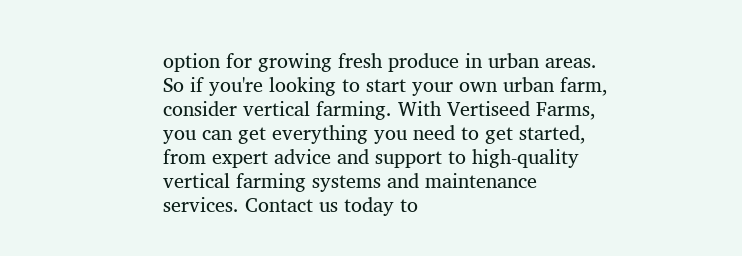option for growing fresh produce in urban areas. So if you're looking to start your own urban farm, consider vertical farming. With Vertiseed Farms, you can get everything you need to get started, from expert advice and support to high-quality vertical farming systems and maintenance services. Contact us today to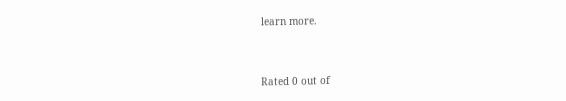learn more.


Rated 0 out of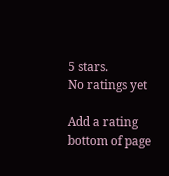5 stars.
No ratings yet

Add a rating
bottom of page